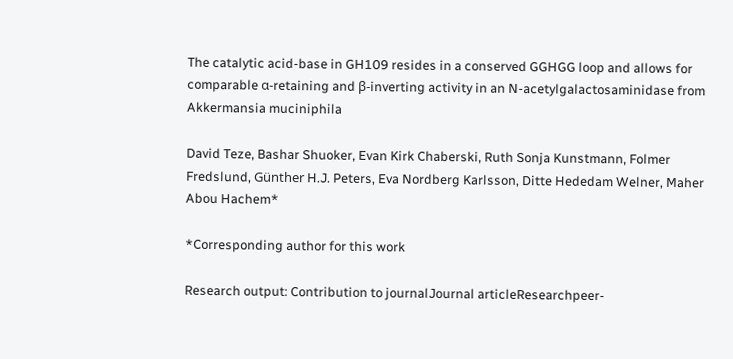The catalytic acid-base in GH109 resides in a conserved GGHGG loop and allows for comparable α-retaining and β-inverting activity in an N-acetylgalactosaminidase from Akkermansia muciniphila

David Teze, Bashar Shuoker, Evan Kirk Chaberski, Ruth Sonja Kunstmann, Folmer Fredslund, Günther H.J. Peters, Eva Nordberg Karlsson, Ditte Hededam Welner, Maher Abou Hachem*

*Corresponding author for this work

Research output: Contribution to journalJournal articleResearchpeer-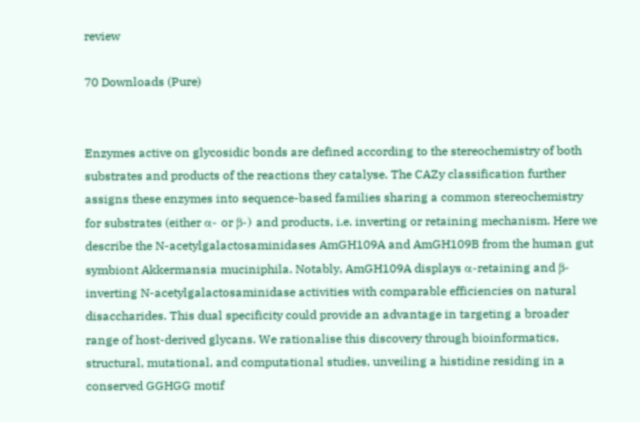review

70 Downloads (Pure)


Enzymes active on glycosidic bonds are defined according to the stereochemistry of both substrates and products of the reactions they catalyse. The CAZy classification further assigns these enzymes into sequence-based families sharing a common stereochemistry for substrates (either α- or β-) and products, i.e. inverting or retaining mechanism. Here we describe the N-acetylgalactosaminidases AmGH109A and AmGH109B from the human gut symbiont Akkermansia muciniphila. Notably, AmGH109A displays α-retaining and β-inverting N-acetylgalactosaminidase activities with comparable efficiencies on natural disaccharides. This dual specificity could provide an advantage in targeting a broader range of host-derived glycans. We rationalise this discovery through bioinformatics, structural, mutational, and computational studies, unveiling a histidine residing in a conserved GGHGG motif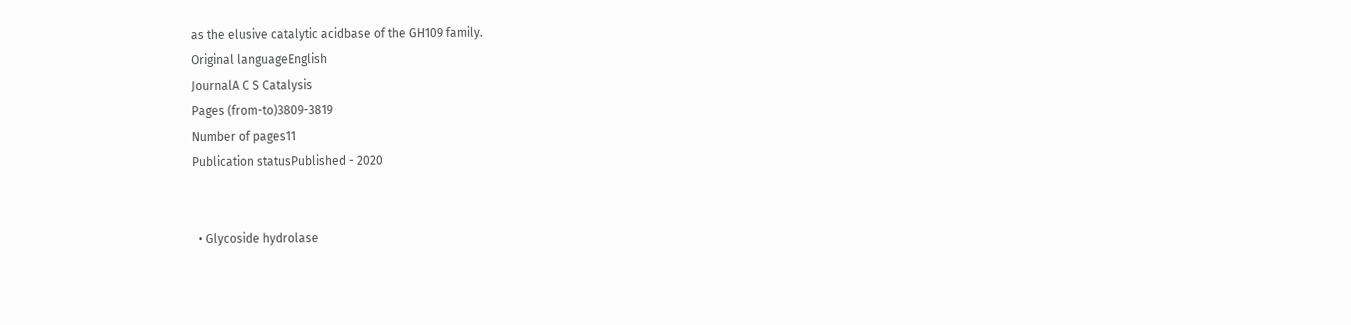as the elusive catalytic acidbase of the GH109 family.
Original languageEnglish
JournalA C S Catalysis
Pages (from-to)3809-3819
Number of pages11
Publication statusPublished - 2020


  • Glycoside hydrolase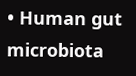• Human gut microbiota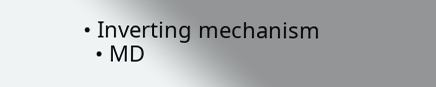• Inverting mechanism
  • MD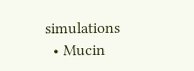simulations
  • Mucin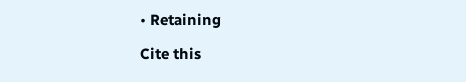• Retaining

Cite this